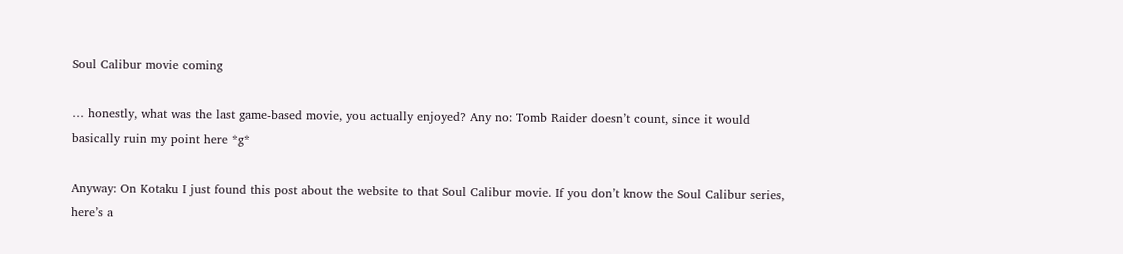Soul Calibur movie coming

… honestly, what was the last game-based movie, you actually enjoyed? Any no: Tomb Raider doesn’t count, since it would basically ruin my point here *g*

Anyway: On Kotaku I just found this post about the website to that Soul Calibur movie. If you don’t know the Soul Calibur series, here’s a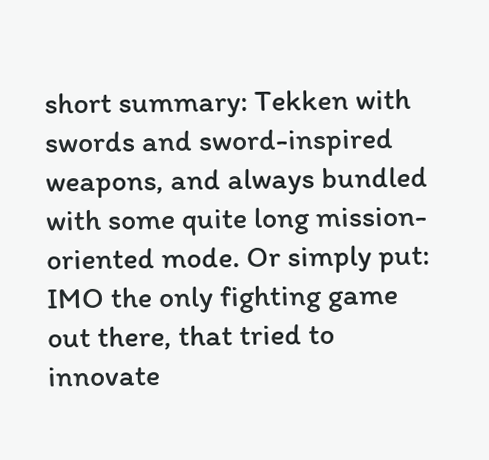short summary: Tekken with swords and sword-inspired weapons, and always bundled with some quite long mission-oriented mode. Or simply put: IMO the only fighting game out there, that tried to innovate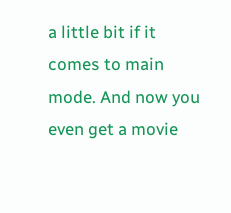a little bit if it comes to main mode. And now you even get a movie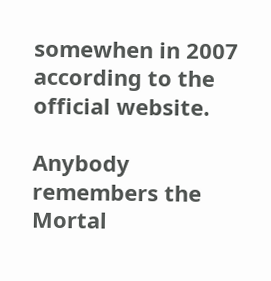somewhen in 2007 according to the official website.

Anybody remembers the Mortal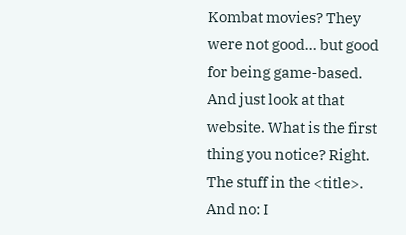Kombat movies? They were not good… but good for being game-based. And just look at that website. What is the first thing you notice? Right. The stuff in the <title>. And no: I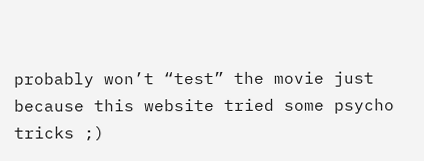probably won’t “test” the movie just because this website tried some psycho tricks ;)